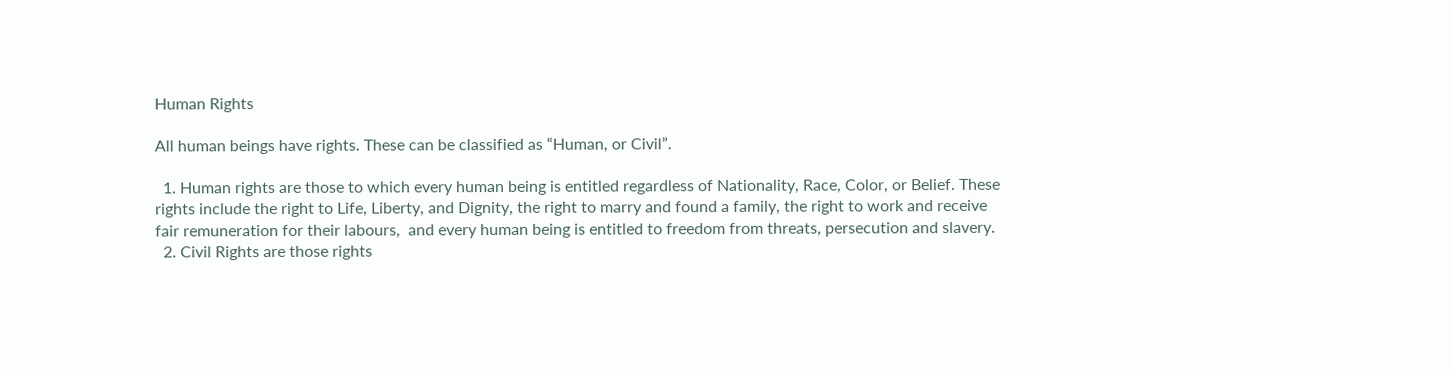Human Rights

All human beings have rights. These can be classified as “Human, or Civil”.

  1. Human rights are those to which every human being is entitled regardless of Nationality, Race, Color, or Belief. These rights include the right to Life, Liberty, and Dignity, the right to marry and found a family, the right to work and receive fair remuneration for their labours,  and every human being is entitled to freedom from threats, persecution and slavery.
  2. Civil Rights are those rights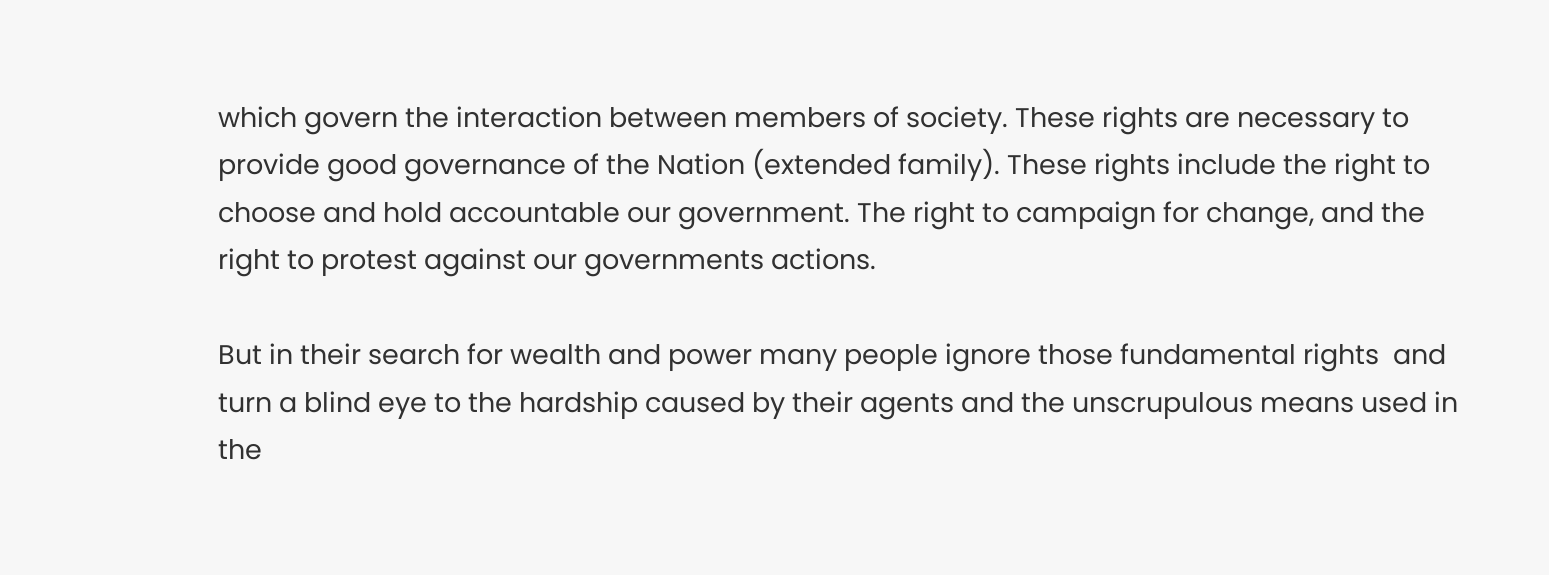which govern the interaction between members of society. These rights are necessary to provide good governance of the Nation (extended family). These rights include the right to choose and hold accountable our government. The right to campaign for change, and the right to protest against our governments actions.

But in their search for wealth and power many people ignore those fundamental rights  and turn a blind eye to the hardship caused by their agents and the unscrupulous means used in the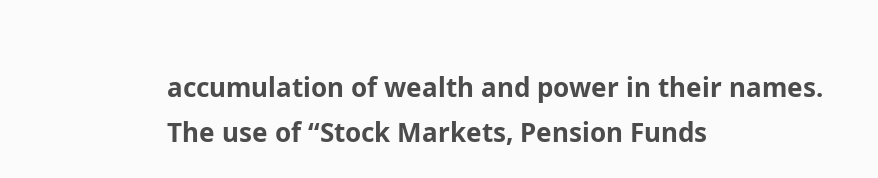accumulation of wealth and power in their names. The use of “Stock Markets, Pension Funds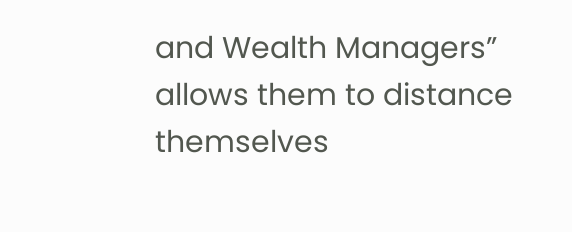and Wealth Managers” allows them to distance themselves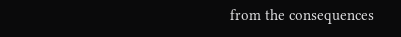from the consequences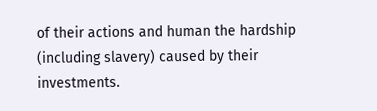of their actions and human the hardship (including slavery) caused by their investments.